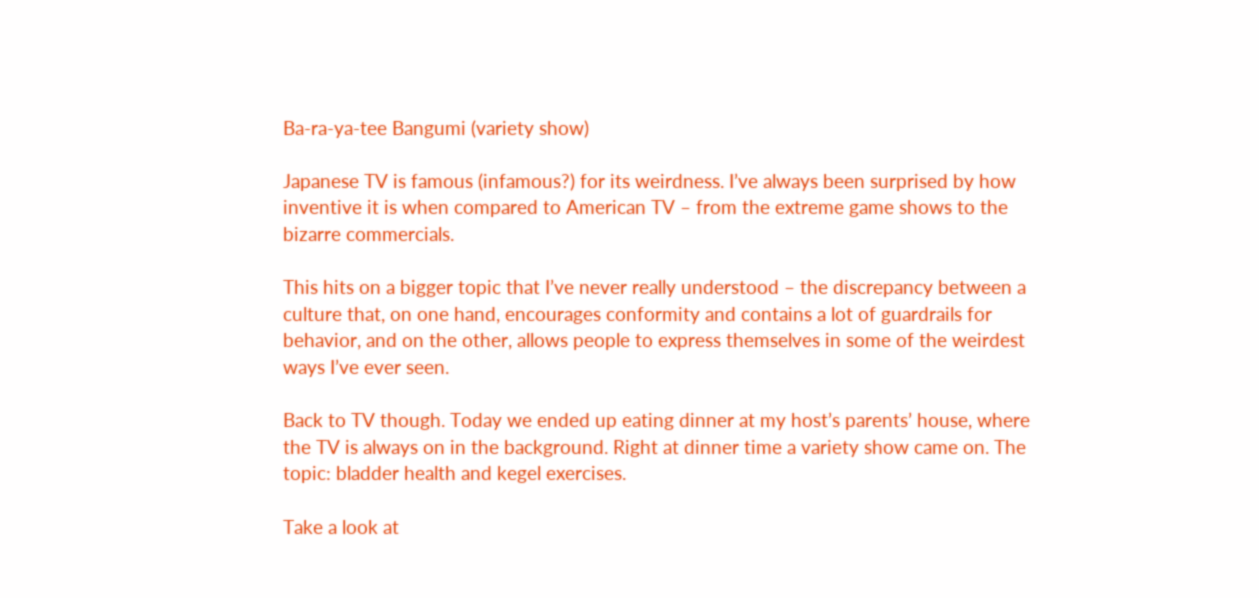Ba-ra-ya-tee Bangumi (variety show)

Japanese TV is famous (infamous?) for its weirdness. I’ve always been surprised by how inventive it is when compared to American TV – from the extreme game shows to the bizarre commercials.

This hits on a bigger topic that I’ve never really understood – the discrepancy between a culture that, on one hand, encourages conformity and contains a lot of guardrails for behavior, and on the other, allows people to express themselves in some of the weirdest ways I’ve ever seen.

Back to TV though. Today we ended up eating dinner at my host’s parents’ house, where the TV is always on in the background. Right at dinner time a variety show came on. The topic: bladder health and kegel exercises.

Take a look at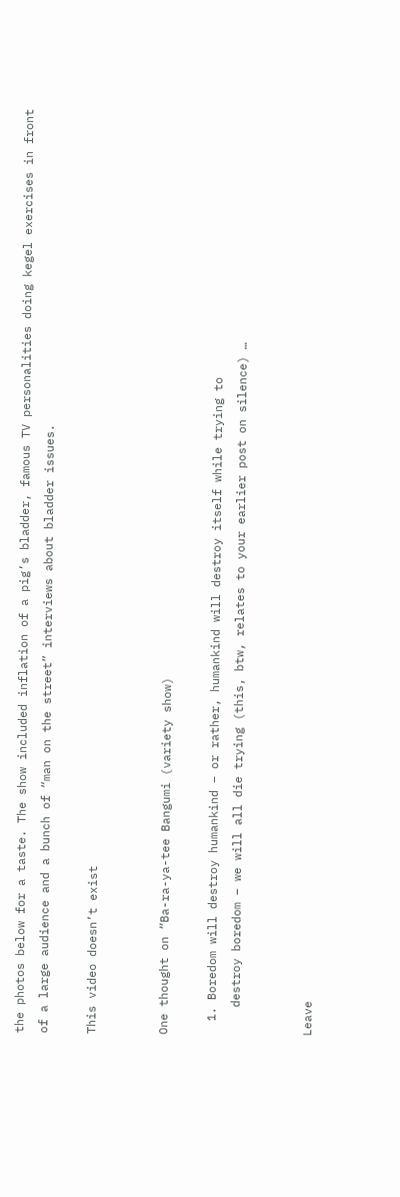the photos below for a taste. The show included inflation of a pig’s bladder, famous TV personalities doing kegel exercises in front of a large audience and a bunch of “man on the street” interviews about bladder issues.

This video doesn’t exist


One thought on “Ba-ra-ya-tee Bangumi (variety show)

  1. Boredom will destroy humankind – or rather, humankind will destroy itself while trying to
    destroy boredom – we will all die trying (this, btw, relates to your earlier post on silence) …


Leave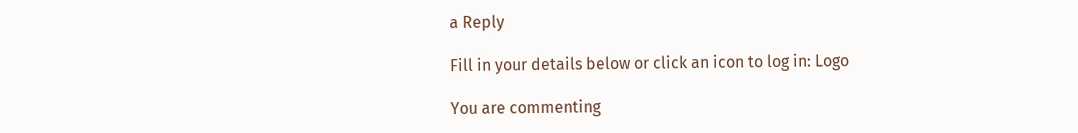a Reply

Fill in your details below or click an icon to log in: Logo

You are commenting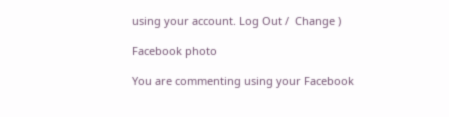using your account. Log Out /  Change )

Facebook photo

You are commenting using your Facebook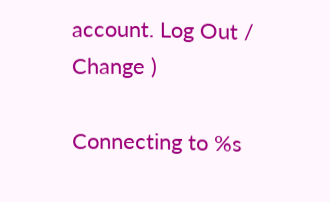account. Log Out /  Change )

Connecting to %s